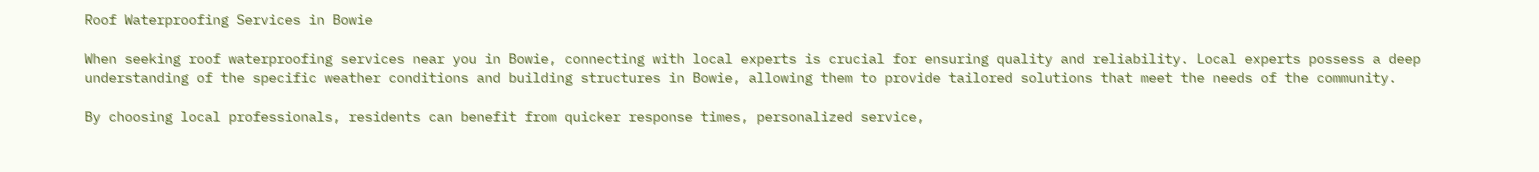Roof Waterproofing Services in Bowie

When seeking roof waterproofing services near you in Bowie, connecting with local experts is crucial for ensuring quality and reliability. Local experts possess a deep understanding of the specific weather conditions and building structures in Bowie, allowing them to provide tailored solutions that meet the needs of the community.

By choosing local professionals, residents can benefit from quicker response times, personalized service,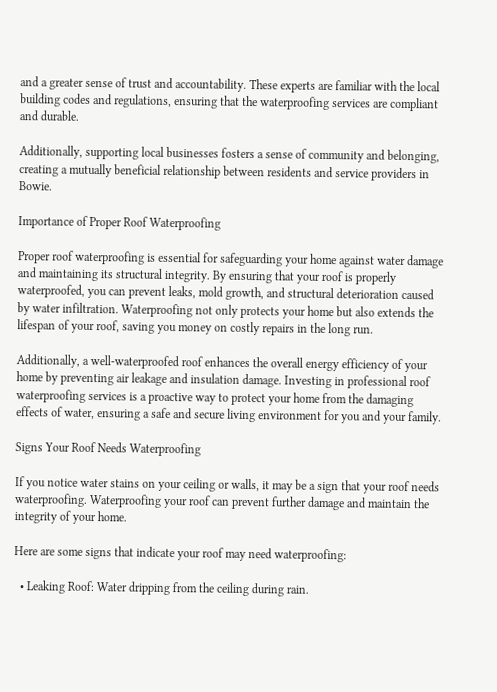and a greater sense of trust and accountability. These experts are familiar with the local building codes and regulations, ensuring that the waterproofing services are compliant and durable.

Additionally, supporting local businesses fosters a sense of community and belonging, creating a mutually beneficial relationship between residents and service providers in Bowie.

Importance of Proper Roof Waterproofing

Proper roof waterproofing is essential for safeguarding your home against water damage and maintaining its structural integrity. By ensuring that your roof is properly waterproofed, you can prevent leaks, mold growth, and structural deterioration caused by water infiltration. Waterproofing not only protects your home but also extends the lifespan of your roof, saving you money on costly repairs in the long run.

Additionally, a well-waterproofed roof enhances the overall energy efficiency of your home by preventing air leakage and insulation damage. Investing in professional roof waterproofing services is a proactive way to protect your home from the damaging effects of water, ensuring a safe and secure living environment for you and your family.

Signs Your Roof Needs Waterproofing

If you notice water stains on your ceiling or walls, it may be a sign that your roof needs waterproofing. Waterproofing your roof can prevent further damage and maintain the integrity of your home.

Here are some signs that indicate your roof may need waterproofing:

  • Leaking Roof: Water dripping from the ceiling during rain.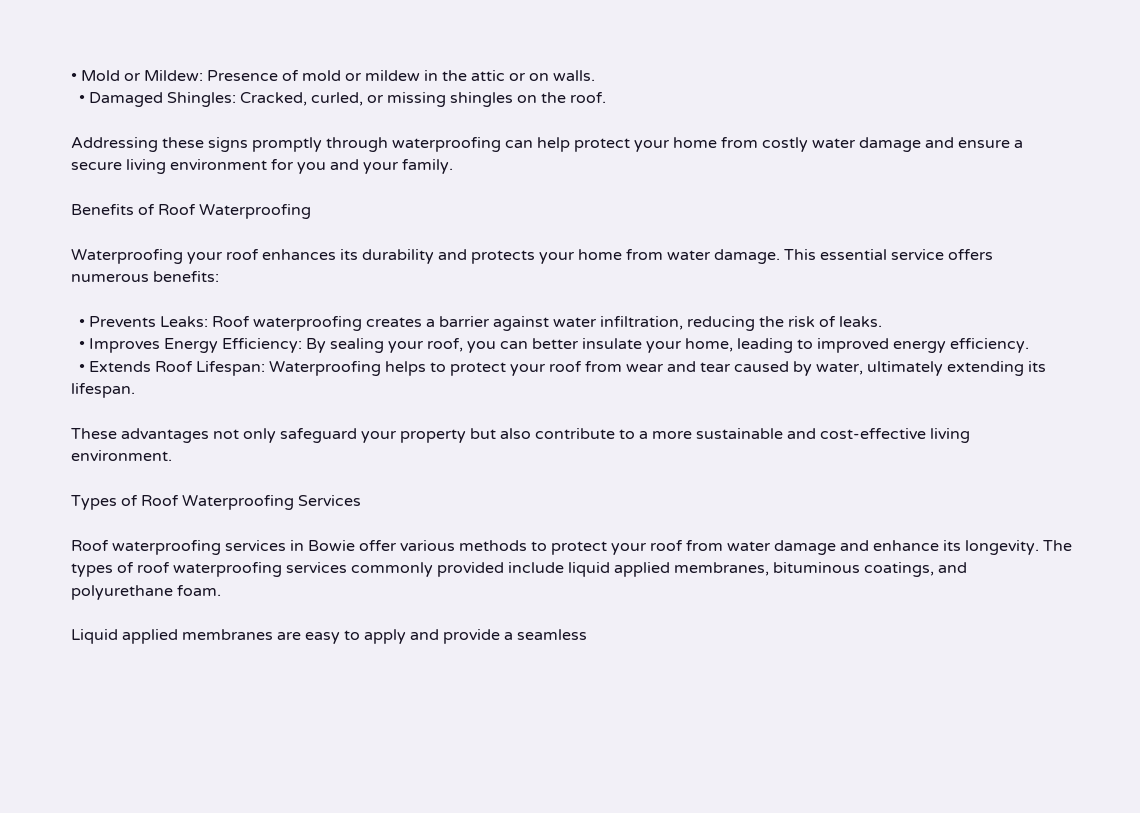• Mold or Mildew: Presence of mold or mildew in the attic or on walls.
  • Damaged Shingles: Cracked, curled, or missing shingles on the roof.

Addressing these signs promptly through waterproofing can help protect your home from costly water damage and ensure a secure living environment for you and your family.

Benefits of Roof Waterproofing

Waterproofing your roof enhances its durability and protects your home from water damage. This essential service offers numerous benefits:

  • Prevents Leaks: Roof waterproofing creates a barrier against water infiltration, reducing the risk of leaks.
  • Improves Energy Efficiency: By sealing your roof, you can better insulate your home, leading to improved energy efficiency.
  • Extends Roof Lifespan: Waterproofing helps to protect your roof from wear and tear caused by water, ultimately extending its lifespan.

These advantages not only safeguard your property but also contribute to a more sustainable and cost-effective living environment.

Types of Roof Waterproofing Services

Roof waterproofing services in Bowie offer various methods to protect your roof from water damage and enhance its longevity. The types of roof waterproofing services commonly provided include liquid applied membranes, bituminous coatings, and polyurethane foam.

Liquid applied membranes are easy to apply and provide a seamless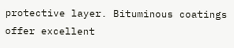protective layer. Bituminous coatings offer excellent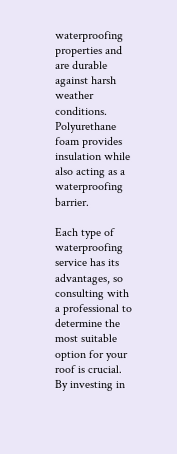waterproofing properties and are durable against harsh weather conditions. Polyurethane foam provides insulation while also acting as a waterproofing barrier.

Each type of waterproofing service has its advantages, so consulting with a professional to determine the most suitable option for your roof is crucial. By investing in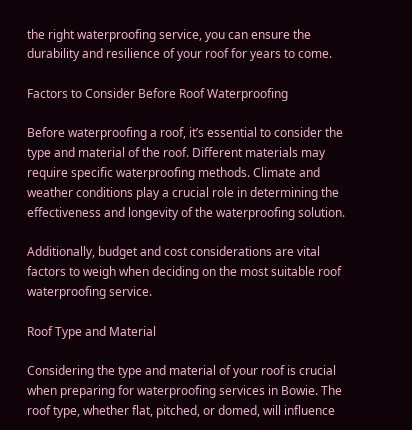the right waterproofing service, you can ensure the durability and resilience of your roof for years to come.

Factors to Consider Before Roof Waterproofing

Before waterproofing a roof, it’s essential to consider the type and material of the roof. Different materials may require specific waterproofing methods. Climate and weather conditions play a crucial role in determining the effectiveness and longevity of the waterproofing solution.

Additionally, budget and cost considerations are vital factors to weigh when deciding on the most suitable roof waterproofing service.

Roof Type and Material

Considering the type and material of your roof is crucial when preparing for waterproofing services in Bowie. The roof type, whether flat, pitched, or domed, will influence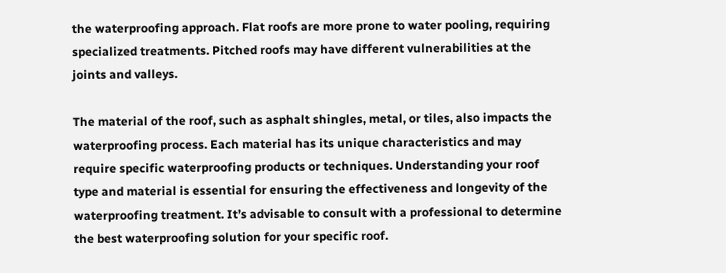the waterproofing approach. Flat roofs are more prone to water pooling, requiring specialized treatments. Pitched roofs may have different vulnerabilities at the joints and valleys.

The material of the roof, such as asphalt shingles, metal, or tiles, also impacts the waterproofing process. Each material has its unique characteristics and may require specific waterproofing products or techniques. Understanding your roof type and material is essential for ensuring the effectiveness and longevity of the waterproofing treatment. It’s advisable to consult with a professional to determine the best waterproofing solution for your specific roof.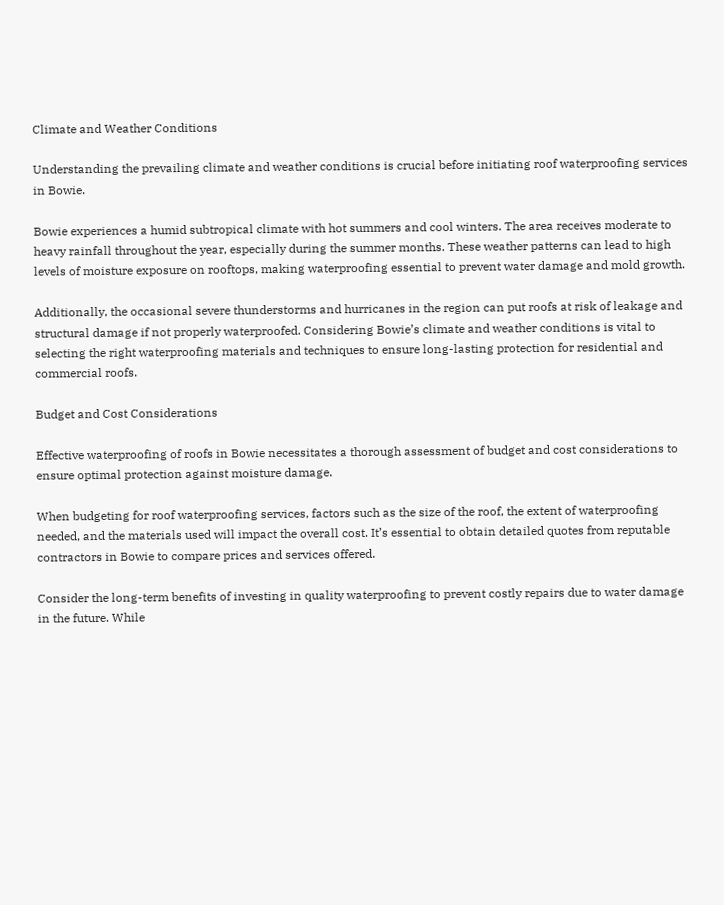Climate and Weather Conditions

Understanding the prevailing climate and weather conditions is crucial before initiating roof waterproofing services in Bowie.

Bowie experiences a humid subtropical climate with hot summers and cool winters. The area receives moderate to heavy rainfall throughout the year, especially during the summer months. These weather patterns can lead to high levels of moisture exposure on rooftops, making waterproofing essential to prevent water damage and mold growth.

Additionally, the occasional severe thunderstorms and hurricanes in the region can put roofs at risk of leakage and structural damage if not properly waterproofed. Considering Bowie’s climate and weather conditions is vital to selecting the right waterproofing materials and techniques to ensure long-lasting protection for residential and commercial roofs.

Budget and Cost Considerations

Effective waterproofing of roofs in Bowie necessitates a thorough assessment of budget and cost considerations to ensure optimal protection against moisture damage.

When budgeting for roof waterproofing services, factors such as the size of the roof, the extent of waterproofing needed, and the materials used will impact the overall cost. It’s essential to obtain detailed quotes from reputable contractors in Bowie to compare prices and services offered.

Consider the long-term benefits of investing in quality waterproofing to prevent costly repairs due to water damage in the future. While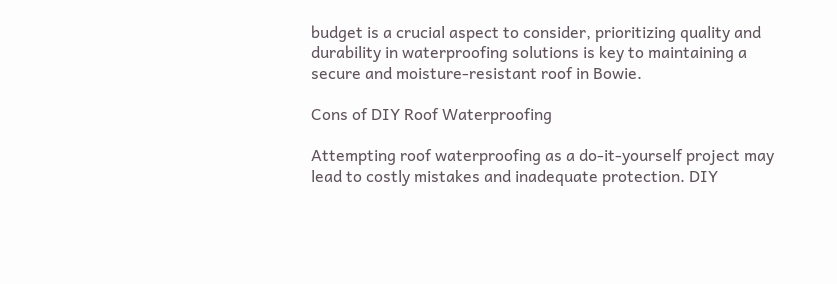budget is a crucial aspect to consider, prioritizing quality and durability in waterproofing solutions is key to maintaining a secure and moisture-resistant roof in Bowie.

Cons of DIY Roof Waterproofing

Attempting roof waterproofing as a do-it-yourself project may lead to costly mistakes and inadequate protection. DIY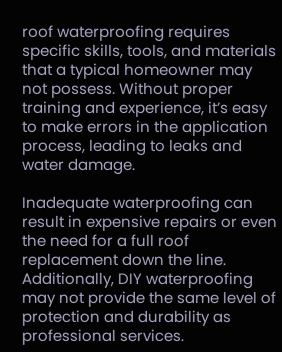roof waterproofing requires specific skills, tools, and materials that a typical homeowner may not possess. Without proper training and experience, it’s easy to make errors in the application process, leading to leaks and water damage.

Inadequate waterproofing can result in expensive repairs or even the need for a full roof replacement down the line. Additionally, DIY waterproofing may not provide the same level of protection and durability as professional services.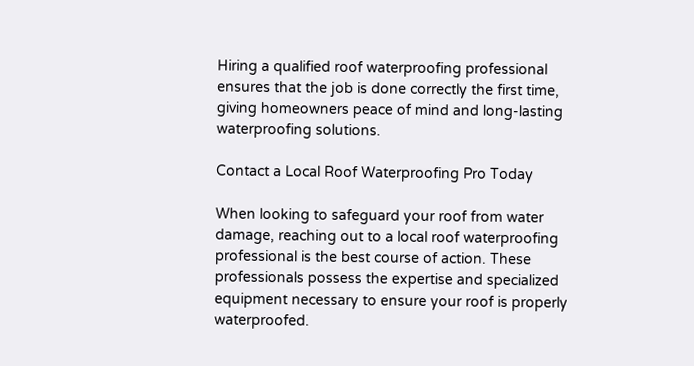Hiring a qualified roof waterproofing professional ensures that the job is done correctly the first time, giving homeowners peace of mind and long-lasting waterproofing solutions.

Contact a Local Roof Waterproofing Pro Today

When looking to safeguard your roof from water damage, reaching out to a local roof waterproofing professional is the best course of action. These professionals possess the expertise and specialized equipment necessary to ensure your roof is properly waterproofed.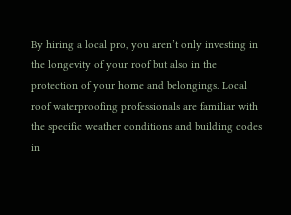By hiring a local pro, you aren’t only investing in the longevity of your roof but also in the protection of your home and belongings. Local roof waterproofing professionals are familiar with the specific weather conditions and building codes in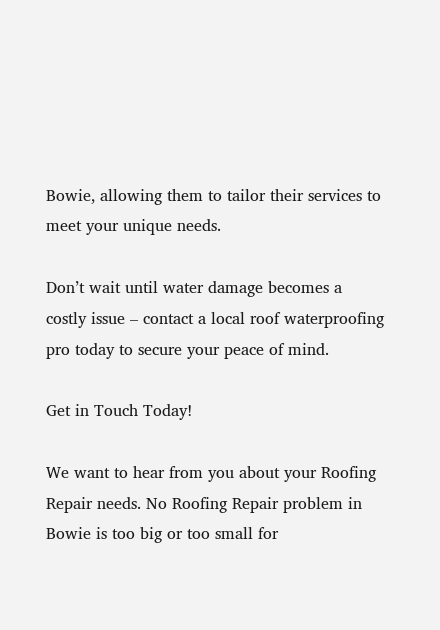Bowie, allowing them to tailor their services to meet your unique needs.

Don’t wait until water damage becomes a costly issue – contact a local roof waterproofing pro today to secure your peace of mind.

Get in Touch Today!

We want to hear from you about your Roofing Repair needs. No Roofing Repair problem in Bowie is too big or too small for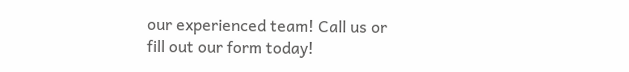our experienced team! Call us or fill out our form today!